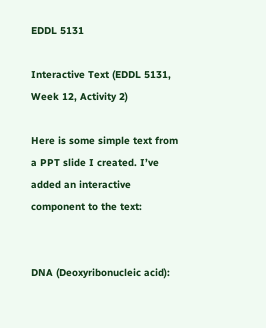EDDL 5131

Interactive Text (EDDL 5131, Week 12, Activity 2)

Here is some simple text from a PPT slide I created. I’ve added an interactive component to the text:


DNA (Deoxyribonucleic acid):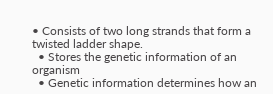• Consists of two long strands that form a twisted ladder shape.
  • Stores the genetic information of an organism
  • Genetic information determines how an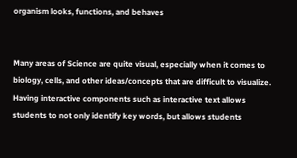organism looks, functions, and behaves


Many areas of Science are quite visual, especially when it comes to biology, cells, and other ideas/concepts that are difficult to visualize. Having interactive components such as interactive text allows students to not only identify key words, but allows students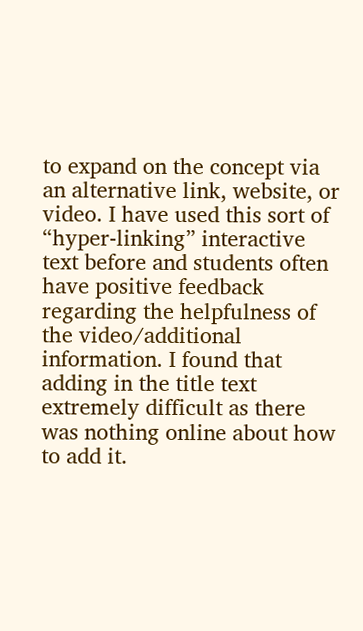to expand on the concept via an alternative link, website, or video. I have used this sort of “hyper-linking” interactive text before and students often have positive feedback regarding the helpfulness of the video/additional information. I found that adding in the title text extremely difficult as there was nothing online about how to add it.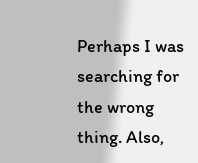Perhaps I was searching for the wrong thing. Also,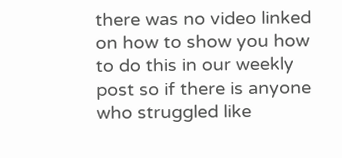there was no video linked on how to show you how to do this in our weekly post so if there is anyone who struggled like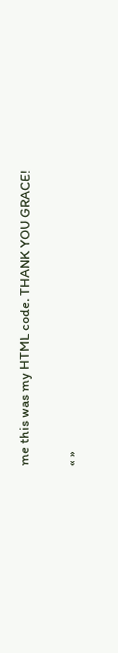me this was my HTML code. THANK YOU GRACE!

« »